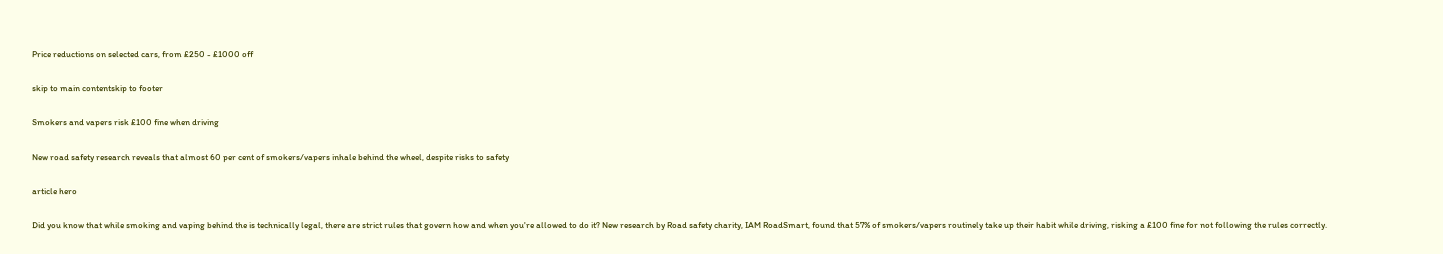Price reductions on selected cars, from £250 - £1000 off

skip to main contentskip to footer

Smokers and vapers risk £100 fine when driving

New road safety research reveals that almost 60 per cent of smokers/vapers inhale behind the wheel, despite risks to safety

article hero

Did you know that while smoking and vaping behind the is technically legal, there are strict rules that govern how and when you're allowed to do it? New research by Road safety charity, IAM RoadSmart, found that 57% of smokers/vapers routinely take up their habit while driving, risking a £100 fine for not following the rules correctly.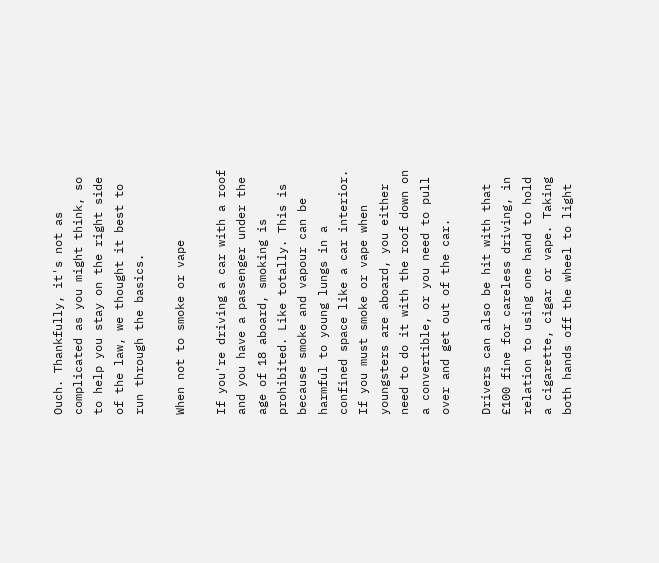Ouch. Thankfully, it's not as complicated as you might think, so to help you stay on the right side of the law, we thought it best to run through the basics.

When not to smoke or vape

If you're driving a car with a roof and you have a passenger under the age of 18 aboard, smoking is prohibited. Like totally. This is because smoke and vapour can be harmful to young lungs in a confined space like a car interior. If you must smoke or vape when youngsters are aboard, you either need to do it with the roof down on a convertible, or you need to pull over and get out of the car.

Drivers can also be hit with that £100 fine for careless driving, in relation to using one hand to hold a cigarette, cigar or vape. Taking both hands off the wheel to light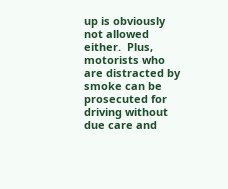up is obviously not allowed either.  Plus, motorists who are distracted by smoke can be prosecuted for driving without due care and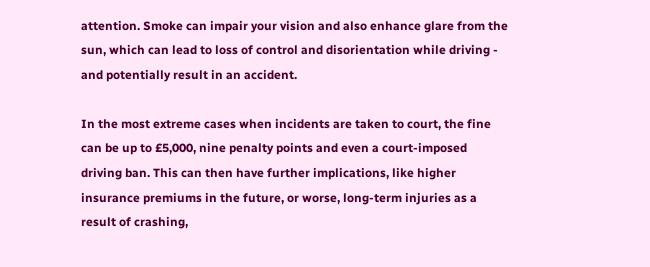attention. Smoke can impair your vision and also enhance glare from the sun, which can lead to loss of control and disorientation while driving - and potentially result in an accident.

In the most extreme cases when incidents are taken to court, the fine can be up to £5,000, nine penalty points and even a court-imposed driving ban. This can then have further implications, like higher insurance premiums in the future, or worse, long-term injuries as a result of crashing,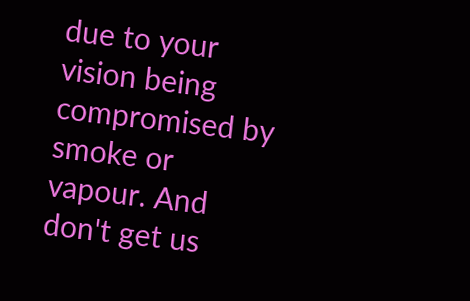due to your vision being compromised by smoke or vapour. And don't get us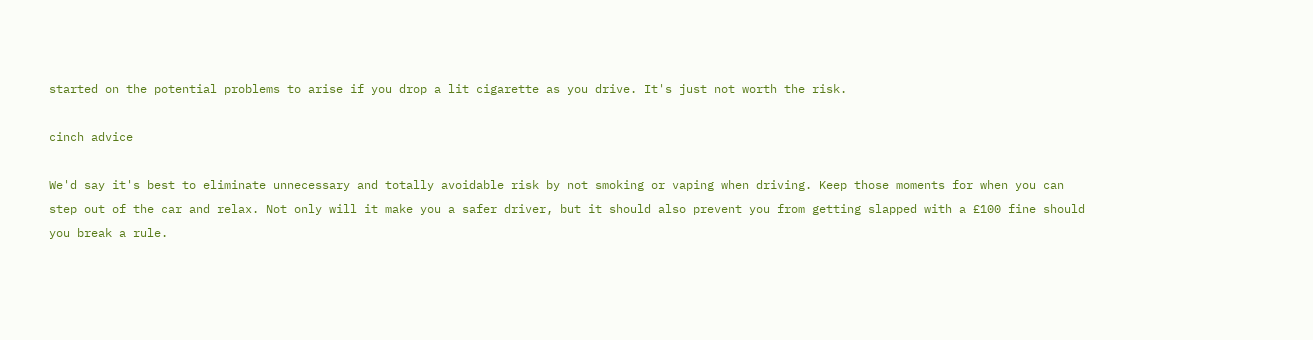started on the potential problems to arise if you drop a lit cigarette as you drive. It's just not worth the risk.

cinch advice

We'd say it's best to eliminate unnecessary and totally avoidable risk by not smoking or vaping when driving. Keep those moments for when you can step out of the car and relax. Not only will it make you a safer driver, but it should also prevent you from getting slapped with a £100 fine should you break a rule.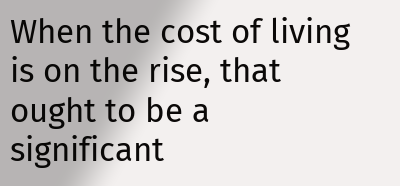When the cost of living is on the rise, that ought to be a significant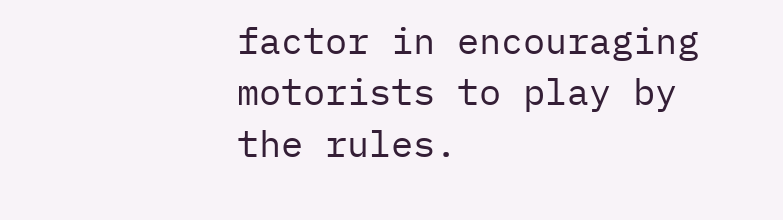factor in encouraging motorists to play by the rules.